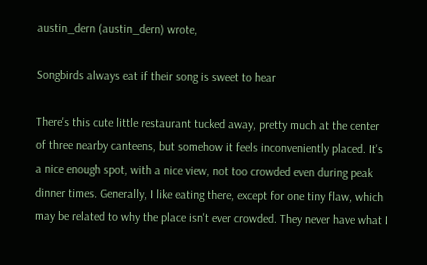austin_dern (austin_dern) wrote,

Songbirds always eat if their song is sweet to hear

There's this cute little restaurant tucked away, pretty much at the center of three nearby canteens, but somehow it feels inconveniently placed. It's a nice enough spot, with a nice view, not too crowded even during peak dinner times. Generally, I like eating there, except for one tiny flaw, which may be related to why the place isn't ever crowded. They never have what I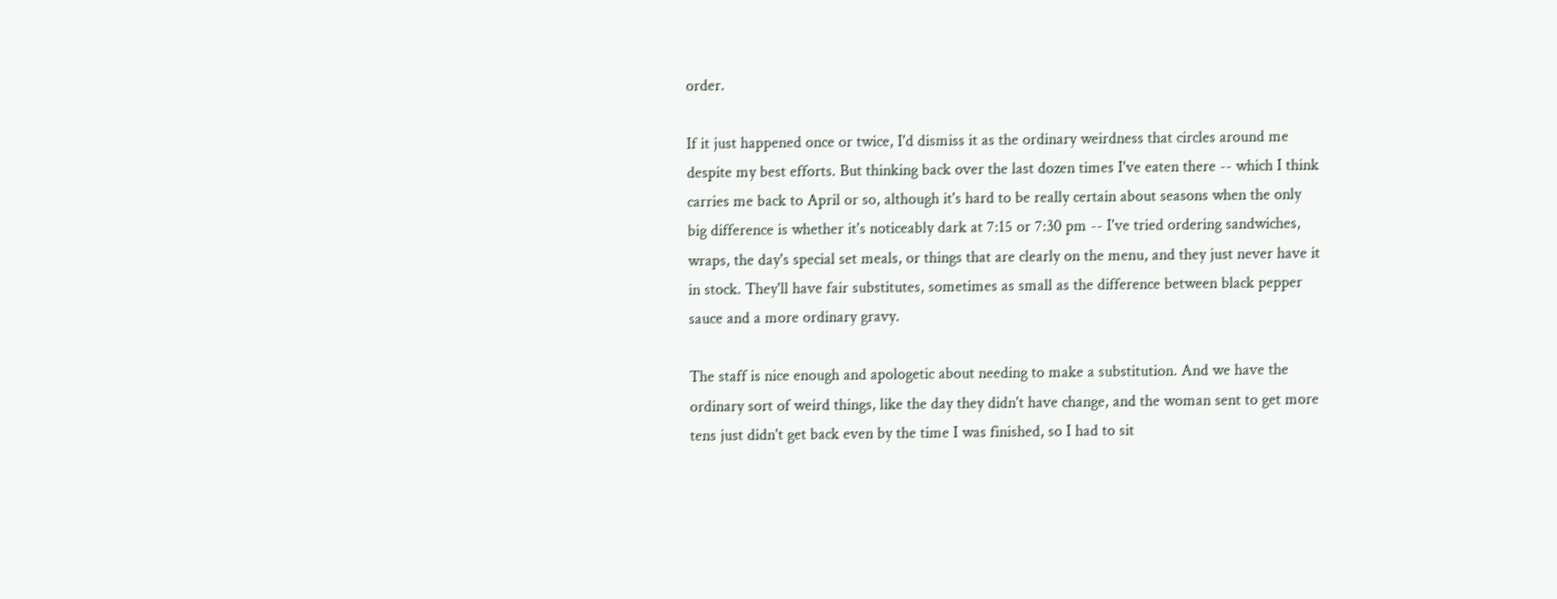order.

If it just happened once or twice, I'd dismiss it as the ordinary weirdness that circles around me despite my best efforts. But thinking back over the last dozen times I've eaten there -- which I think carries me back to April or so, although it's hard to be really certain about seasons when the only big difference is whether it's noticeably dark at 7:15 or 7:30 pm -- I've tried ordering sandwiches, wraps, the day's special set meals, or things that are clearly on the menu, and they just never have it in stock. They'll have fair substitutes, sometimes as small as the difference between black pepper sauce and a more ordinary gravy.

The staff is nice enough and apologetic about needing to make a substitution. And we have the ordinary sort of weird things, like the day they didn't have change, and the woman sent to get more tens just didn't get back even by the time I was finished, so I had to sit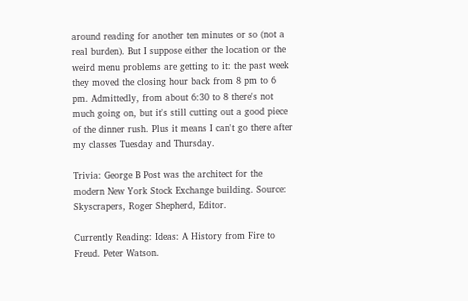around reading for another ten minutes or so (not a real burden). But I suppose either the location or the weird menu problems are getting to it: the past week they moved the closing hour back from 8 pm to 6 pm. Admittedly, from about 6:30 to 8 there's not much going on, but it's still cutting out a good piece of the dinner rush. Plus it means I can't go there after my classes Tuesday and Thursday.

Trivia: George B Post was the architect for the modern New York Stock Exchange building. Source: Skyscrapers, Roger Shepherd, Editor.

Currently Reading: Ideas: A History from Fire to Freud. Peter Watson.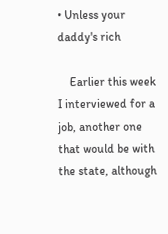• Unless your daddy's rich

    Earlier this week I interviewed for a job, another one that would be with the state, although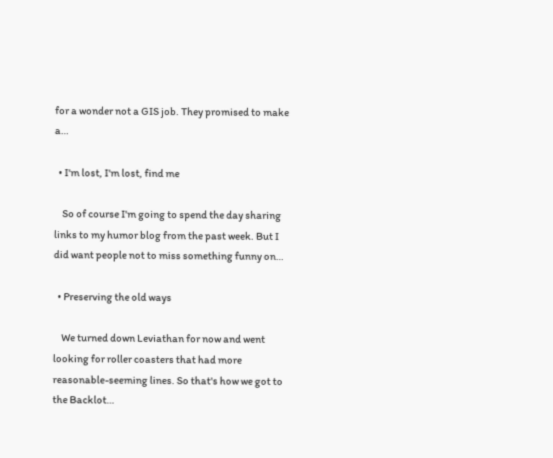for a wonder not a GIS job. They promised to make a…

  • I'm lost, I'm lost, find me

    So of course I'm going to spend the day sharing links to my humor blog from the past week. But I did want people not to miss something funny on…

  • Preserving the old ways

    We turned down Leviathan for now and went looking for roller coasters that had more reasonable-seeming lines. So that's how we got to the Backlot…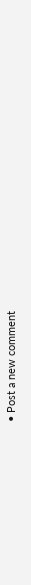• Post a new comment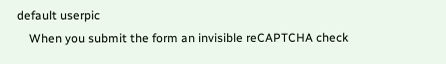default userpic
    When you submit the form an invisible reCAPTCHA check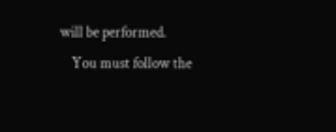will be performed.
    You must follow the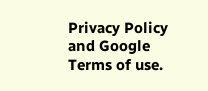Privacy Policy and Google Terms of use.